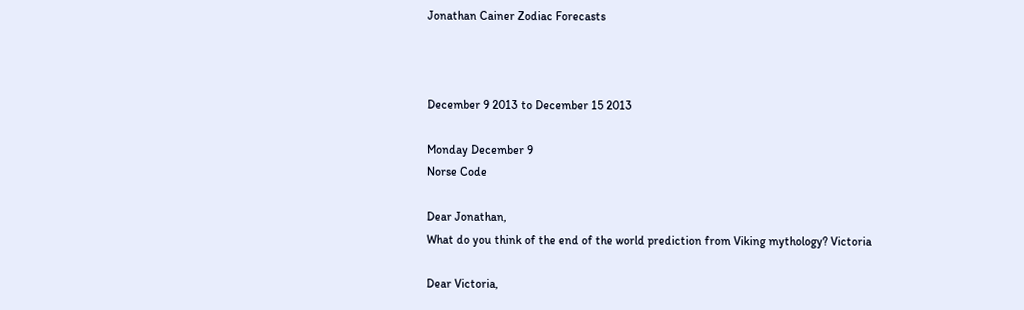Jonathan Cainer Zodiac Forecasts



December 9 2013 to December 15 2013

Monday December 9
Norse Code

Dear Jonathan,
What do you think of the end of the world prediction from Viking mythology? Victoria

Dear Victoria,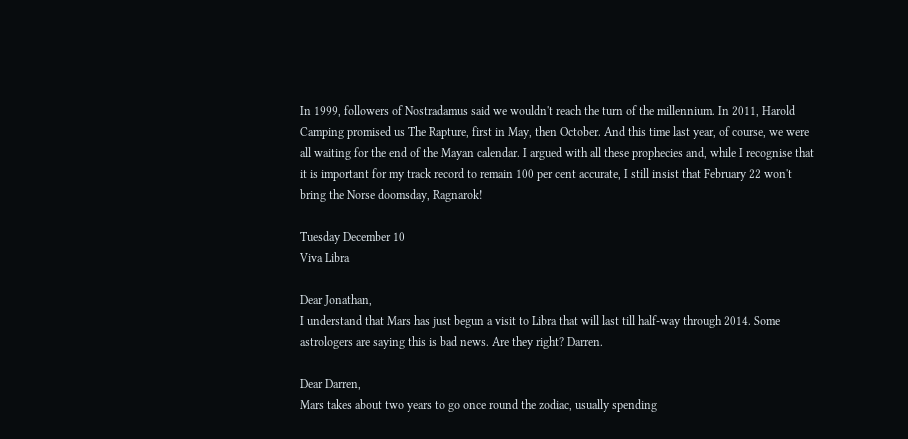In 1999, followers of Nostradamus said we wouldn't reach the turn of the millennium. In 2011, Harold Camping promised us The Rapture, first in May, then October. And this time last year, of course, we were all waiting for the end of the Mayan calendar. I argued with all these prophecies and, while I recognise that it is important for my track record to remain 100 per cent accurate, I still insist that February 22 won't bring the Norse doomsday, Ragnarok!

Tuesday December 10
Viva Libra

Dear Jonathan,
I understand that Mars has just begun a visit to Libra that will last till half-way through 2014. Some astrologers are saying this is bad news. Are they right? Darren.

Dear Darren,
Mars takes about two years to go once round the zodiac, usually spending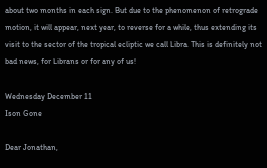about two months in each sign. But due to the phenomenon of retrograde motion, it will appear, next year, to reverse for a while, thus extending its visit to the sector of the tropical ecliptic we call Libra. This is definitely not bad news, for Librans or for any of us!

Wednesday December 11
Ison Gone

Dear Jonathan,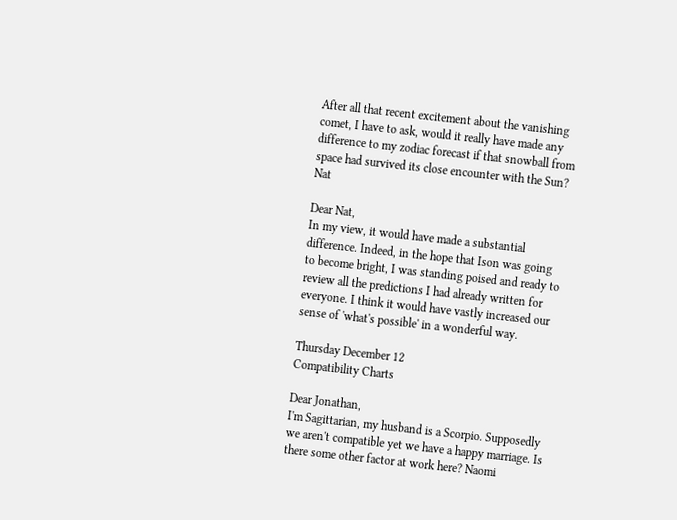After all that recent excitement about the vanishing comet, I have to ask, would it really have made any difference to my zodiac forecast if that snowball from space had survived its close encounter with the Sun? Nat

Dear Nat,
In my view, it would have made a substantial difference. Indeed, in the hope that Ison was going to become bright, I was standing poised and ready to review all the predictions I had already written for everyone. I think it would have vastly increased our sense of 'what's possible' in a wonderful way.

Thursday December 12
Compatibility Charts

Dear Jonathan,
I'm Sagittarian, my husband is a Scorpio. Supposedly we aren't compatible yet we have a happy marriage. Is there some other factor at work here? Naomi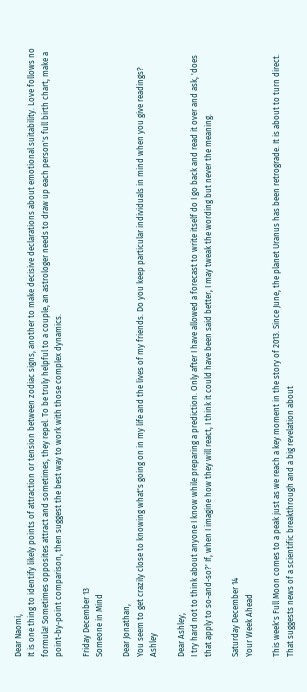Dear Naomi,
It is one thing to identify likely points of attraction or tension between zodiac signs, another to make decisive declarations about emotional suitability. Love follows no formula! Sometimes opposites attract and sometimes, they repel. To be truly helpful to a couple, an astrologer needs to draw up each person's full birth chart, make a point-by-point comparison, then suggest the best way to work with those complex dynamics.

Friday December 13
Someone in Mind

Dear Jonathan,
You seem to get crazily close to knowing what's going on in my life and the lives of my friends. Do you keep particular individuals in mind when you give readings? Ashley

Dear Ashley,
I try hard not to think about anyone I know while preparing a prediction. Only after I have allowed a forecast to write itself do I go back and read it over and ask, 'does that apply to so-and-so?' If, when I imagine how they will react, I think it could have been said better, I may tweak the wording but never the meaning.

Saturday December 14
Your Week Ahead

This week's Full Moon comes to a peak just as we reach a key moment in the story of 2013. Since June, the planet Uranus has been retrograde. It is about to turn direct. That suggests news of a scientific breakthrough and a big revelation about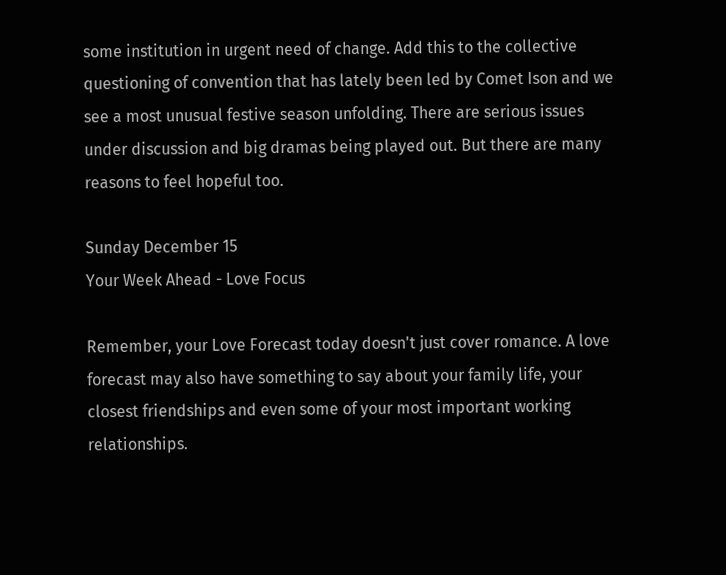some institution in urgent need of change. Add this to the collective questioning of convention that has lately been led by Comet Ison and we see a most unusual festive season unfolding. There are serious issues under discussion and big dramas being played out. But there are many reasons to feel hopeful too.

Sunday December 15
Your Week Ahead - Love Focus

Remember, your Love Forecast today doesn't just cover romance. A love forecast may also have something to say about your family life, your closest friendships and even some of your most important working relationships.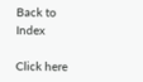Back to Index

Click here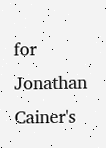for Jonathan Cainer's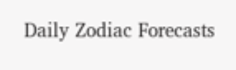Daily Zodiac Forecasts